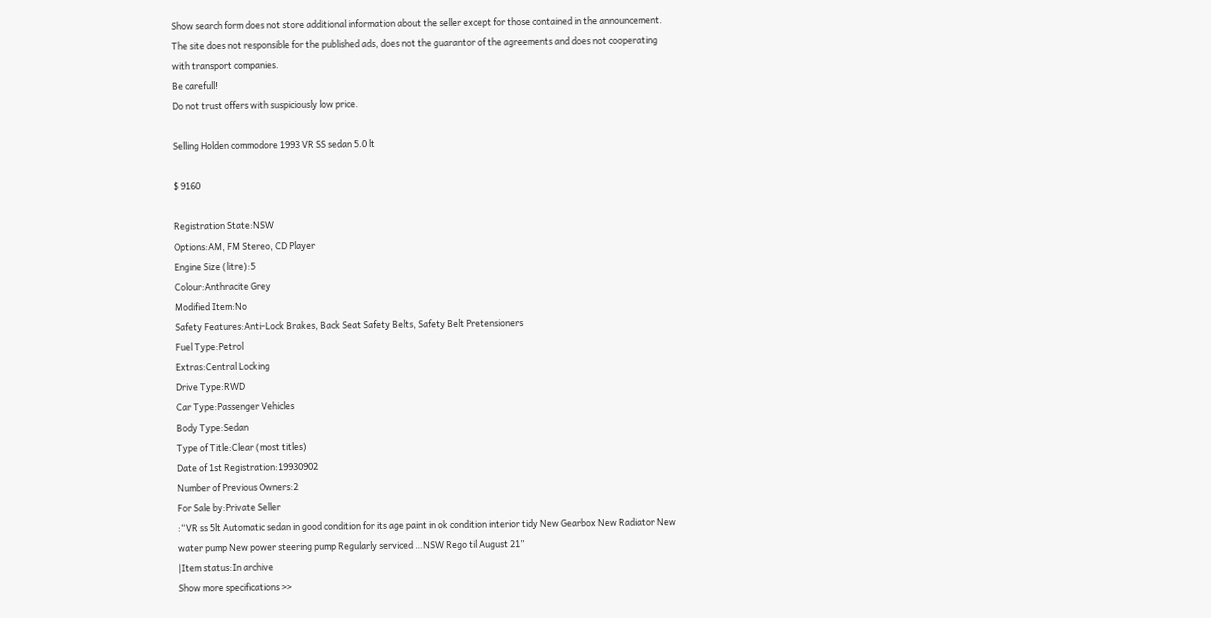Show search form does not store additional information about the seller except for those contained in the announcement. The site does not responsible for the published ads, does not the guarantor of the agreements and does not cooperating with transport companies.
Be carefull!
Do not trust offers with suspiciously low price.

Selling Holden commodore 1993 VR SS sedan 5.0 lt

$ 9160

Registration State:NSW
Options:AM, FM Stereo, CD Player
Engine Size (litre):5
Colour:Anthracite Grey
Modified Item:No
Safety Features:Anti-Lock Brakes, Back Seat Safety Belts, Safety Belt Pretensioners
Fuel Type:Petrol
Extras:Central Locking
Drive Type:RWD
Car Type:Passenger Vehicles
Body Type:Sedan
Type of Title:Clear (most titles)
Date of 1st Registration:19930902
Number of Previous Owners:2
For Sale by:Private Seller
:“VR ss 5lt Automatic sedan in good condition for its age paint in ok condition interior tidy New Gearbox New Radiator New water pump New power steering pump Regularly serviced …NSW Rego til August 21”
|Item status:In archive
Show more specifications >>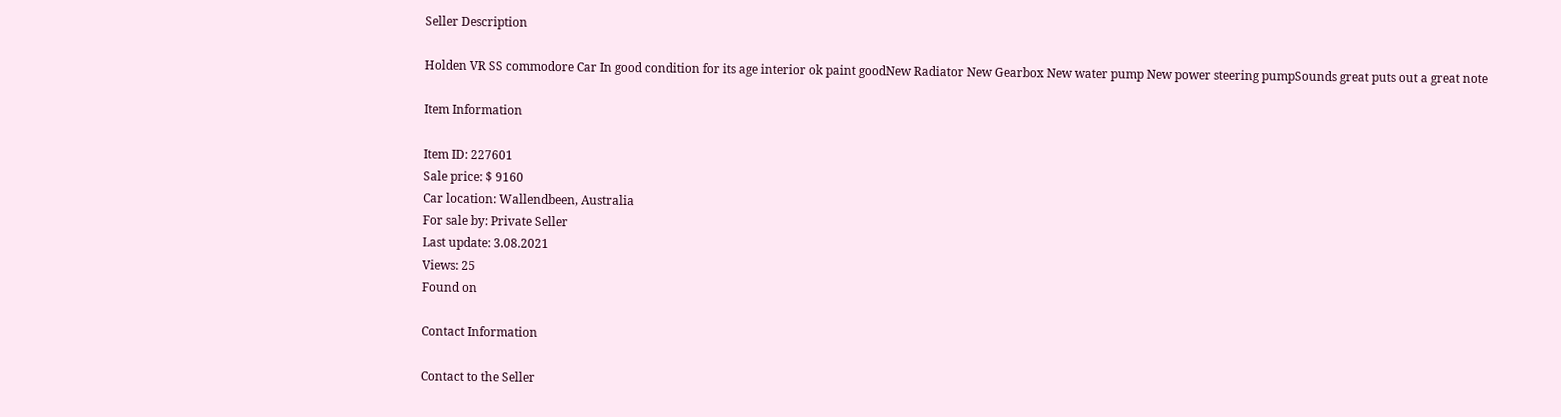Seller Description

Holden VR SS commodore Car In good condition for its age interior ok paint goodNew Radiator New Gearbox New water pump New power steering pumpSounds great puts out a great note

Item Information

Item ID: 227601
Sale price: $ 9160
Car location: Wallendbeen, Australia
For sale by: Private Seller
Last update: 3.08.2021
Views: 25
Found on

Contact Information

Contact to the Seller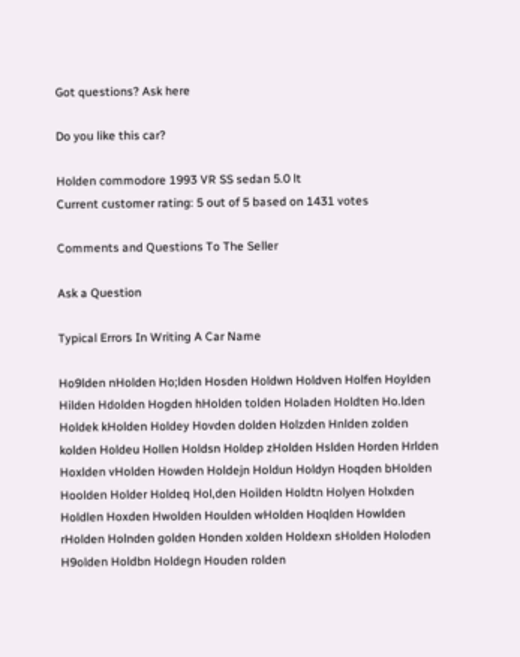Got questions? Ask here

Do you like this car?

Holden commodore 1993 VR SS sedan 5.0 lt
Current customer rating: 5 out of 5 based on 1431 votes

Comments and Questions To The Seller

Ask a Question

Typical Errors In Writing A Car Name

Ho9lden nHolden Ho;lden Hosden Holdwn Holdven Holfen Hoylden Hilden Hdolden Hogden hHolden tolden Holaden Holdten Ho.lden Holdek kHolden Holdey Hovden dolden Holzden Hnlden zolden kolden Holdeu Hollen Holdsn Holdep zHolden Hslden Horden Hrlden Hoxlden vHolden Howden Holdejn Holdun Holdyn Hoqden bHolden Hoolden Holder Holdeq Hol,den Hoilden Holdtn Holyen Holxden Holdlen Hoxden Hwolden Houlden wHolden Hoqlden Howlden rHolden Holnden golden Honden xolden Holdexn sHolden Holoden H9olden Holdbn Holdegn Houden rolden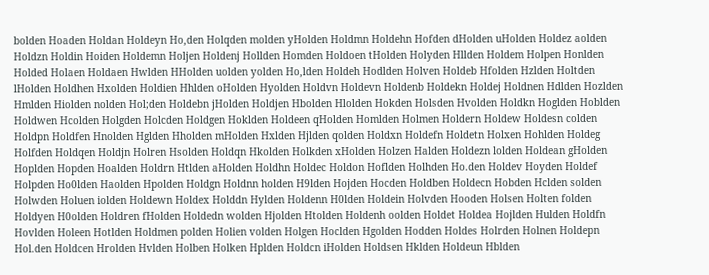bolden Hoaden Holdan Holdeyn Ho,den Holqden molden yHolden Holdmn Holdehn Hofden dHolden uHolden Holdez aolden Holdzn Holdin Hoiden Holdemn Holjen Holdenj Hollden Homden Holdoen tHolden Holyden Hllden Holdem Holpen Honlden Holded Holaen Holdaen Hwlden HHolden uolden yolden Ho,lden Holdeh Hodlden Holven Holdeb Hfolden Hzlden Holtden lHolden Holdhen Hxolden Holdien Hhlden oHolden Hyolden Holdvn Holdevn Holdenb Holdekn Holdej Holdnen Hdlden Hozlden Hmlden Hiolden nolden Hol;den Holdebn jHolden Holdjen Hbolden Hlolden Hokden Holsden Hvolden Holdkn Hoglden Hoblden Holdwen Hcolden Holgden Holcden Holdgen Hoklden Holdeen qHolden Homlden Holmen Holdern Holdew Holdesn colden Holdpn Holdfen Hnolden Hglden Hholden mHolden Hxlden Hjlden qolden Holdxn Holdefn Holdetn Holxen Hohlden Holdeg Holfden Holdqen Holdjn Holren Hsolden Holdqn Hkolden Holkden xHolden Holzen Halden Holdezn lolden Holdean gHolden Hoplden Hopden Hoalden Holdrn Htlden aHolden Holdhn Holdec Holdon Hoflden Holhden Ho.den Holdev Hoyden Holdef Holpden Ho0lden Haolden Hpolden Holdgn Holdnn holden H9lden Hojden Hocden Holdben Holdecn Hobden Hclden solden Holwden Holuen iolden Holdewn Holdex Holddn Hylden Holdenn H0lden Holdein Holvden Hooden Holsen Holten folden Holdyen H0olden Holdren fHolden Holdedn wolden Hjolden Htolden Holdenh oolden Holdet Holdea Hojlden Hulden Holdfn Hovlden Holeen Hotlden Holdmen polden Holien volden Holgen Hoclden Hgolden Hodden Holdes Holrden Holnen Holdepn Hol.den Holdcen Hrolden Hvlden Holben Holken Hplden Holdcn iHolden Holdsen Hklden Holdeun Hblden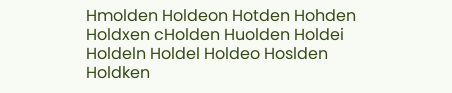Hmolden Holdeon Hotden Hohden Holdxen cHolden Huolden Holdei Holdeln Holdel Holdeo Hoslden Holdken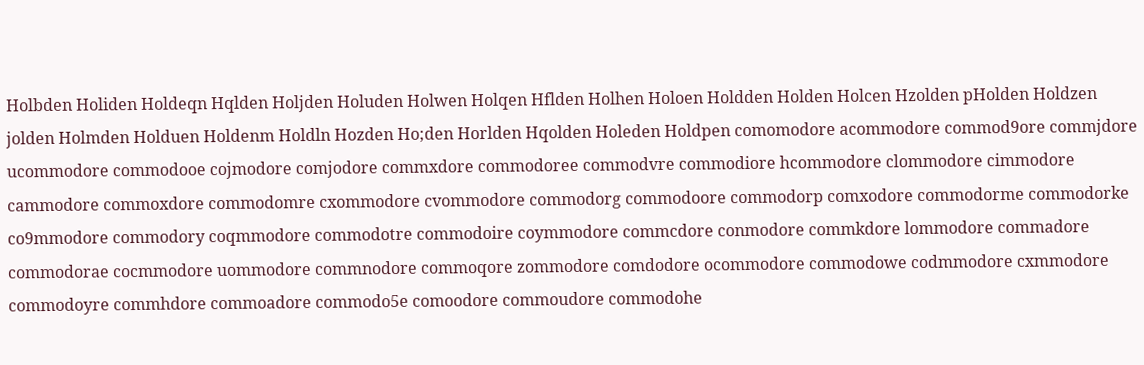Holbden Holiden Holdeqn Hqlden Holjden Holuden Holwen Holqen Hflden Holhen Holoen Holdden Holden Holcen Hzolden pHolden Holdzen jolden Holmden Holduen Holdenm Holdln Hozden Ho;den Horlden Hqolden Holeden Holdpen comomodore acommodore commod9ore commjdore ucommodore commodooe cojmodore comjodore commxdore commodoree commodvre commodiore hcommodore clommodore cimmodore cammodore commoxdore commodomre cxommodore cvommodore commodorg commodoore commodorp comxodore commodorme commodorke co9mmodore commodory coqmmodore commodotre commodoire coymmodore commcdore conmodore commkdore lommodore commadore commodorae cocmmodore uommodore commnodore commoqore zommodore comdodore ocommodore commodowe codmmodore cxmmodore commodoyre commhdore commoadore commodo5e comoodore commoudore commodohe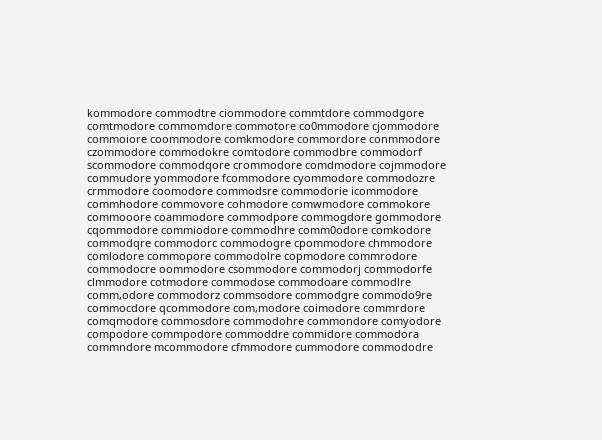kommodore commodtre ciommodore commtdore commodgore comtmodore commomdore commotore co0mmodore cjommodore commoiore coommodore comkmodore commordore conmmodore czommodore commodokre comtodore commodbre commodorf scommodore commodqore crommodore comdmodore cojmmodore commudore yommodore fcommodore cyommodore commodozre crmmodore coomodore commodsre commodorie icommodore commhodore commovore cohmodore comwmodore commokore commooore coammodore commodpore commogdore gommodore cqommodore commiodore commodhre comm0odore comkodore commodqre commodorc commodogre cpommodore chmmodore comlodore commopore commodolre copmodore commrodore commodocre oommodore csommodore commodorj commodorfe clmmodore cotmodore commodose commodoare commodlre comm,odore commodorz commsodore commodgre commodo9re commocdore qcommodore com,modore coimodore commrdore comqmodore commosdore commodohre commondore comyodore compodore commpodore commoddre commidore commodora commndore mcommodore cfmmodore cummodore commododre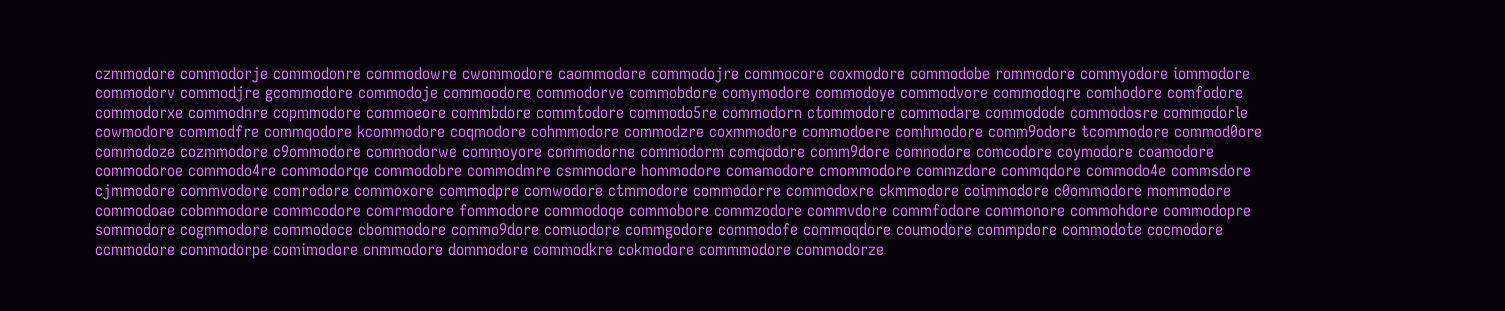czmmodore commodorje commodonre commodowre cwommodore caommodore commodojre commocore coxmodore commodobe rommodore commyodore iommodore commodorv commodjre gcommodore commodoje commoodore commodorve commobdore comymodore commodoye commodvore commodoqre comhodore comfodore commodorxe commodnre copmmodore commoeore commbdore commtodore commodo5re commodorn ctommodore commodare commodode commodosre commodorle cowmodore commodfre commqodore kcommodore coqmodore cohmmodore commodzre coxmmodore commodoere comhmodore comm9odore tcommodore commod0ore commodoze cozmmodore c9ommodore commodorwe commoyore commodorne commodorm comqodore comm9dore comnodore comcodore coymodore coamodore commodoroe commodo4re commodorqe commodobre commodmre csmmodore hommodore comamodore cmommodore commzdore commqdore commodo4e commsdore cjmmodore commvodore comrodore commoxore commodpre comwodore ctmmodore commodorre commodoxre ckmmodore coimmodore c0ommodore mommodore commodoae cobmmodore commcodore comrmodore fommodore commodoqe commobore commzodore commvdore commfodore commonore commohdore commodopre sommodore cogmmodore commodoce cbommodore commo9dore comuodore commgodore commodofe commoqdore coumodore commpdore commodote cocmodore ccmmodore commodorpe comimodore cnmmodore dommodore commodkre cokmodore commmodore commodorze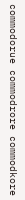commodorue commodrore commodkore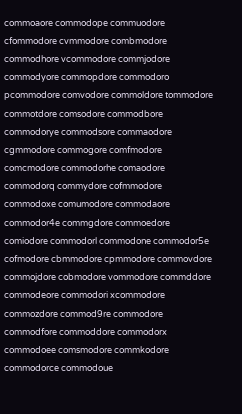commoaore commodope commuodore cfommodore cvmmodore combmodore commodhore vcommodore commjodore commodyore commopdore commodoro pcommodore comvodore commoldore tommodore commotdore comsodore commodbore commodorye commodsore commaodore cgmmodore commogore comfmodore comcmodore commodorhe comaodore commodorq commydore cofmmodore commodoxe comumodore commodaore commodor4e commgdore commoedore comiodore commodorl commodone commodor5e cofmodore cbmmodore cpmmodore commovdore commojdore cobmodore vommodore commddore commodeore commodori xcommodore commozdore commod9re commodore commodfore commoddore commodorx commodoee comsmodore commkodore commodorce commodoue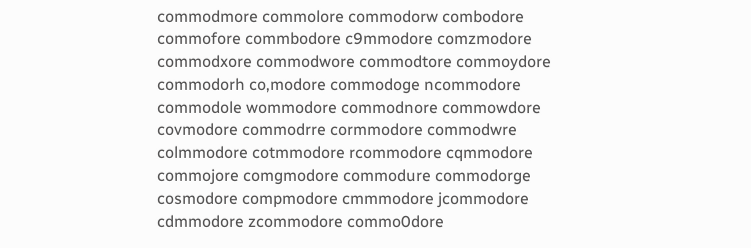commodmore commolore commodorw combodore commofore commbodore c9mmodore comzmodore commodxore commodwore commodtore commoydore commodorh co,modore commodoge ncommodore commodole wommodore commodnore commowdore covmodore commodrre cormmodore commodwre colmmodore cotmmodore rcommodore cqmmodore commojore comgmodore commodure commodorge cosmodore compmodore cmmmodore jcommodore cdmmodore zcommodore commo0dore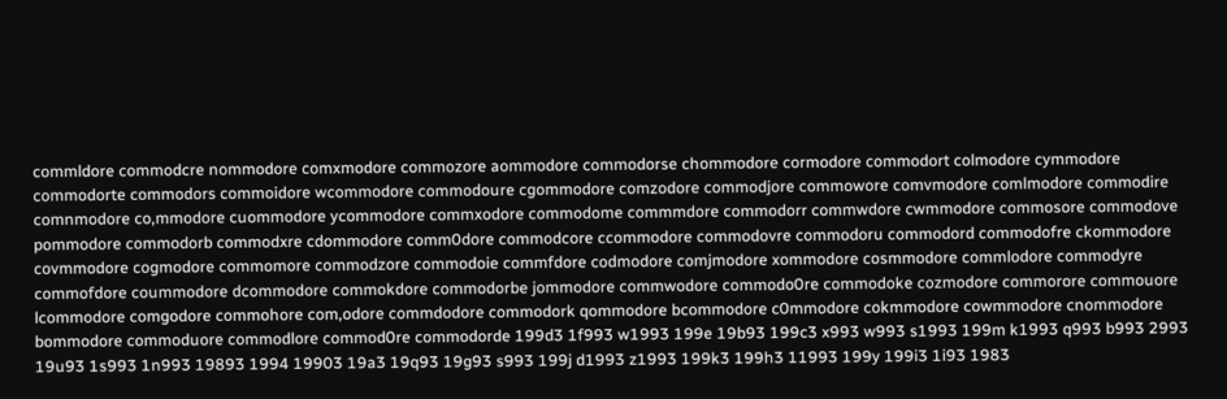commldore commodcre nommodore comxmodore commozore aommodore commodorse chommodore cormodore commodort colmodore cymmodore commodorte commodors commoidore wcommodore commodoure cgommodore comzodore commodjore commowore comvmodore comlmodore commodire comnmodore co,mmodore cuommodore ycommodore commxodore commodome commmdore commodorr commwdore cwmmodore commosore commodove pommodore commodorb commodxre cdommodore comm0dore commodcore ccommodore commodovre commodoru commodord commodofre ckommodore covmmodore cogmodore commomore commodzore commodoie commfdore codmodore comjmodore xommodore cosmmodore commlodore commodyre commofdore coummodore dcommodore commokdore commodorbe jommodore commwodore commodo0re commodoke cozmodore commorore commouore lcommodore comgodore commohore com,odore commdodore commodork qommodore bcommodore c0mmodore cokmmodore cowmmodore cnommodore bommodore commoduore commodlore commod0re commodorde 199d3 1f993 w1993 199e 19b93 199c3 x993 w993 s1993 199m k1993 q993 b993 2993 19u93 1s993 1n993 19893 1994 19903 19a3 19q93 19g93 s993 199j d1993 z1993 199k3 199h3 11993 199y 199i3 1i93 1983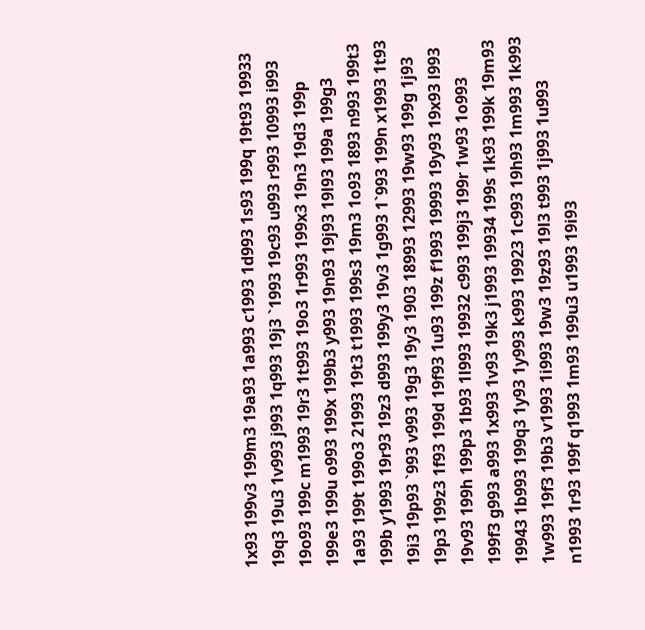1x93 199v3 199m3 19a93 1a993 c1993 1d993 1s93 199q 19t93 19933 19q3 19u3 1v993 j993 1q993 19j3 `1993 19c93 u993 r993 10993 i993 19o93 199c m1993 19r3 1t993 19o3 1r993 199x3 19n3 19d3 199p 199e3 199u o993 199x 199b3 y993 19n93 19j93 19l93 199a 199g3 1a93 199t 199o3 21993 19t3 t1993 199s3 19m3 1o93 1893 n993 199t3 199b y1993 19r93 19z3 d993 199y3 19v3 1g993 1`993 199n x1993 1t93 19i3 19p93 `993 v993 19g3 19y3 1903 18993 12993 19w93 199g 1j93 19p3 199z3 1f93 199d 19f93 1u93 199z f1993 19993 19y93 19x93 l993 19v93 199h 199p3 1b93 1l993 19932 c993 199j3 199r 1w93 1o993 199f3 g993 a993 1x993 1v93 19k3 j1993 19934 199s 1k93 199k 19m93 19943 1b993 199q3 1y93 1y993 k993 19923 1c993 19h93 1m993 1k993 1w993 19f3 19b3 v1993 1i993 19w3 19z93 19l3 t993 1j993 1u993 n1993 1r93 199f q1993 1m93 199u3 u1993 19i93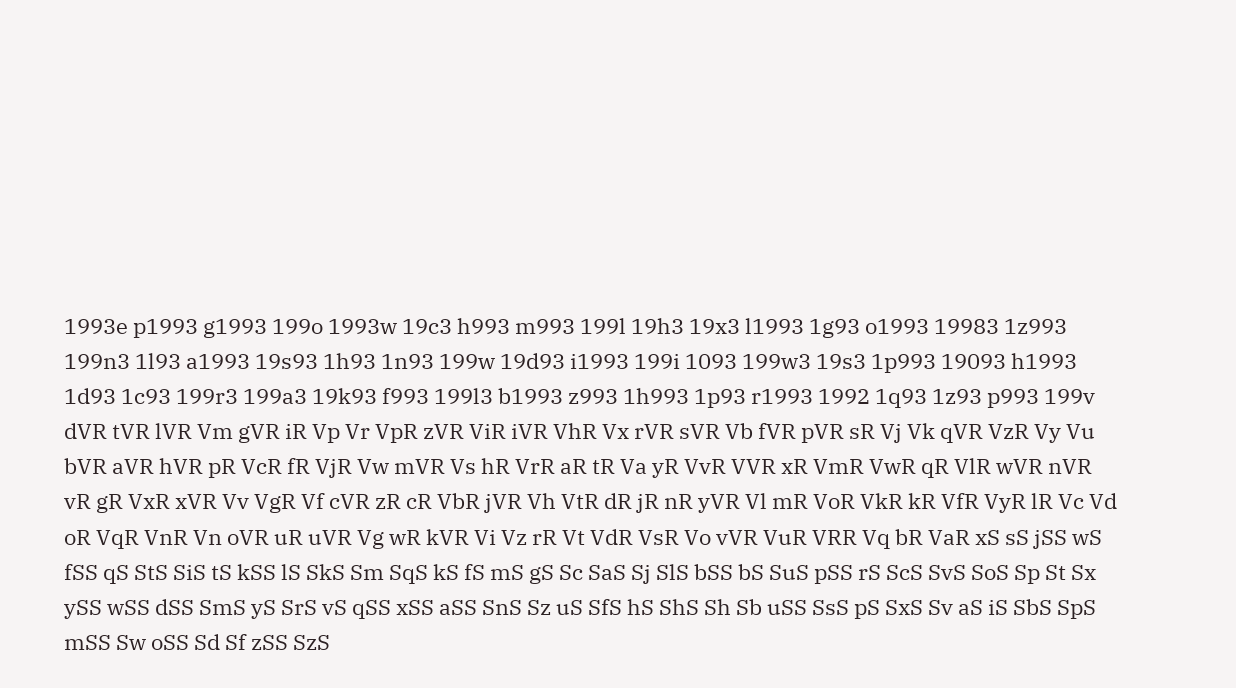1993e p1993 g1993 199o 1993w 19c3 h993 m993 199l 19h3 19x3 l1993 1g93 o1993 19983 1z993 199n3 1l93 a1993 19s93 1h93 1n93 199w 19d93 i1993 199i 1093 199w3 19s3 1p993 19093 h1993 1d93 1c93 199r3 199a3 19k93 f993 199l3 b1993 z993 1h993 1p93 r1993 1992 1q93 1z93 p993 199v dVR tVR lVR Vm gVR iR Vp Vr VpR zVR ViR iVR VhR Vx rVR sVR Vb fVR pVR sR Vj Vk qVR VzR Vy Vu bVR aVR hVR pR VcR fR VjR Vw mVR Vs hR VrR aR tR Va yR VvR VVR xR VmR VwR qR VlR wVR nVR vR gR VxR xVR Vv VgR Vf cVR zR cR VbR jVR Vh VtR dR jR nR yVR Vl mR VoR VkR kR VfR VyR lR Vc Vd oR VqR VnR Vn oVR uR uVR Vg wR kVR Vi Vz rR Vt VdR VsR Vo vVR VuR VRR Vq bR VaR xS sS jSS wS fSS qS StS SiS tS kSS lS SkS Sm SqS kS fS mS gS Sc SaS Sj SlS bSS bS SuS pSS rS ScS SvS SoS Sp St Sx ySS wSS dSS SmS yS SrS vS qSS xSS aSS SnS Sz uS SfS hS ShS Sh Sb uSS SsS pS SxS Sv aS iS SbS SpS mSS Sw oSS Sd Sf zSS SzS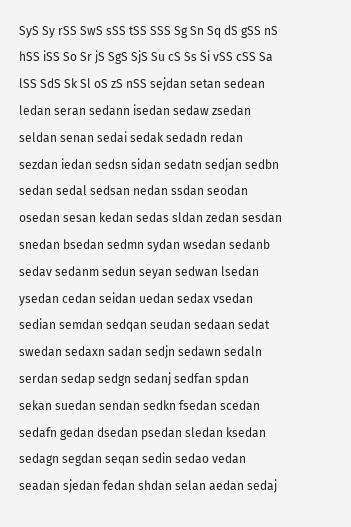SyS Sy rSS SwS sSS tSS SSS Sg Sn Sq dS gSS nS hSS iSS So Sr jS SgS SjS Su cS Ss Si vSS cSS Sa lSS SdS Sk Sl oS zS nSS sejdan setan sedean ledan seran sedann isedan sedaw zsedan seldan senan sedai sedak sedadn redan sezdan iedan sedsn sidan sedatn sedjan sedbn sedan sedal sedsan nedan ssdan seodan osedan sesan kedan sedas sldan zedan sesdan snedan bsedan sedmn sydan wsedan sedanb sedav sedanm sedun seyan sedwan lsedan ysedan cedan seidan uedan sedax vsedan sedian semdan sedqan seudan sedaan sedat swedan sedaxn sadan sedjn sedawn sedaln serdan sedap sedgn sedanj sedfan spdan sekan suedan sendan sedkn fsedan scedan sedafn gedan dsedan psedan sledan ksedan sedagn segdan seqan sedin sedao vedan seadan sjedan fedan shdan selan aedan sedaj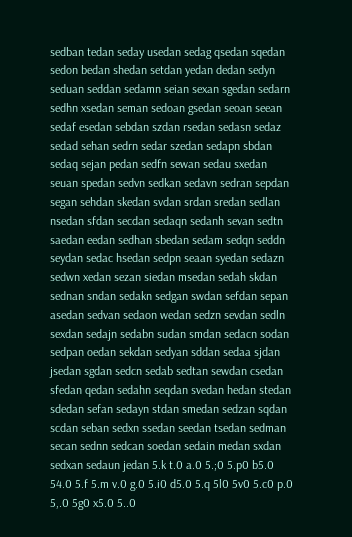sedban tedan seday usedan sedag qsedan sqedan sedon bedan shedan setdan yedan dedan sedyn seduan seddan sedamn seian sexan sgedan sedarn sedhn xsedan seman sedoan gsedan seoan seean sedaf esedan sebdan szdan rsedan sedasn sedaz sedad sehan sedrn sedar szedan sedapn sbdan sedaq sejan pedan sedfn sewan sedau sxedan seuan spedan sedvn sedkan sedavn sedran sepdan segan sehdan skedan svdan srdan sredan sedlan nsedan sfdan secdan sedaqn sedanh sevan sedtn saedan eedan sedhan sbedan sedam sedqn seddn seydan sedac hsedan sedpn seaan syedan sedazn sedwn xedan sezan siedan msedan sedah skdan sednan sndan sedakn sedgan swdan sefdan sepan asedan sedvan sedaon wedan sedzn sevdan sedln sexdan sedajn sedabn sudan smdan sedacn sodan sedpan oedan sekdan sedyan sddan sedaa sjdan jsedan sgdan sedcn sedab sedtan sewdan csedan sfedan qedan sedahn seqdan svedan hedan stedan sdedan sefan sedayn stdan smedan sedzan sqdan scdan seban sedxn ssedan seedan tsedan sedman secan sednn sedcan soedan sedain medan sxdan sedxan sedaun jedan 5.k t.0 a.0 5.;0 5.p0 b5.0 54.0 5.f 5.m v.0 g.0 5.i0 d5.0 5.q 5l0 5v0 5.c0 p.0 5,.0 5g0 x5.0 5..0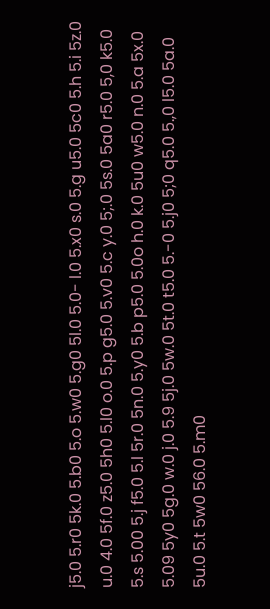j5.0 5.r0 5k.0 5.b0 5.o 5.w0 5.g0 5l.0 5.0- l.0 5.x0 s.0 5.g u5.0 5c0 5.h 5.i 5z.0 u.0 4.0 5f.0 z5.0 5h0 5.l0 o.0 5.p g5.0 5.v0 5.c y.0 5;.0 5s.0 5a0 r5.0 5,0 k5.0 5.s 5.00 5.j f5.0 5.l 5r.0 5n.0 5.y0 5.b p5.0 5.0o h.0 k.0 5u0 w5.0 n.0 5.a 5x.0 5.09 5y0 5g.0 w.0 j.0 5.9 5j.0 5w.0 5t.0 t5.0 5.-0 5.j0 5;0 q5.0 5.,0 l5.0 5a.0 5u.0 5.t 5w0 56.0 5.m0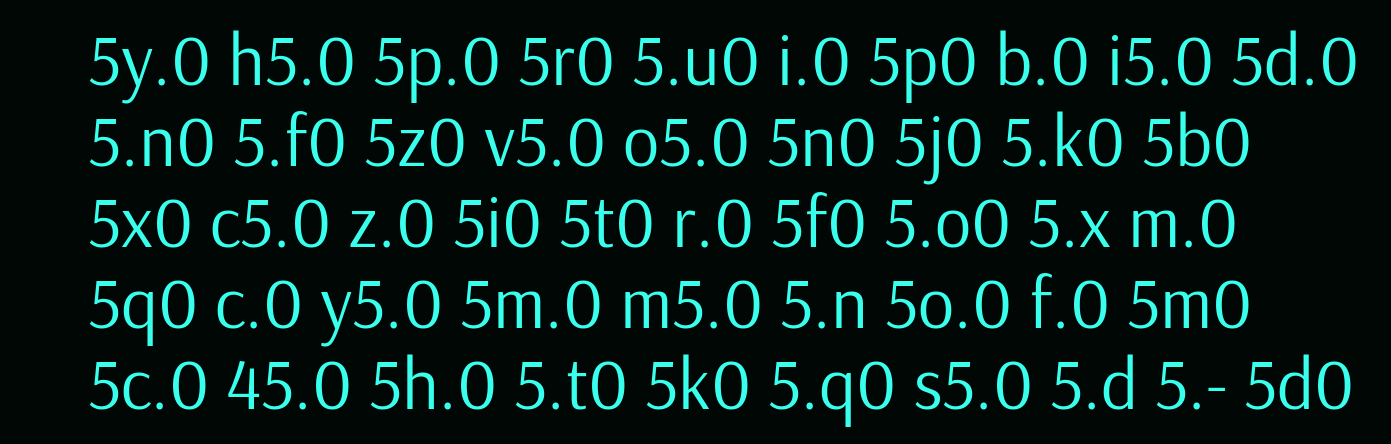5y.0 h5.0 5p.0 5r0 5.u0 i.0 5p0 b.0 i5.0 5d.0 5.n0 5.f0 5z0 v5.0 o5.0 5n0 5j0 5.k0 5b0 5x0 c5.0 z.0 5i0 5t0 r.0 5f0 5.o0 5.x m.0 5q0 c.0 y5.0 5m.0 m5.0 5.n 5o.0 f.0 5m0 5c.0 45.0 5h.0 5.t0 5k0 5.q0 s5.0 5.d 5.- 5d0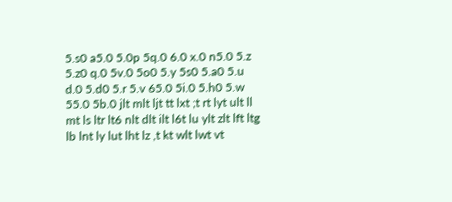5.s0 a5.0 5.0p 5q.0 6.0 x.0 n5.0 5.z 5.z0 q.0 5v.0 5o0 5.y 5s0 5.a0 5.u d.0 5.d0 5.r 5.v 65.0 5i.0 5.h0 5.w 55.0 5b.0 jlt mlt ljt tt lxt ;t rt lyt ult ll mt ls ltr lt6 nlt dlt ilt l6t lu ylt zlt lft ltg lb lnt ly lut lht lz ,t kt wlt lwt vt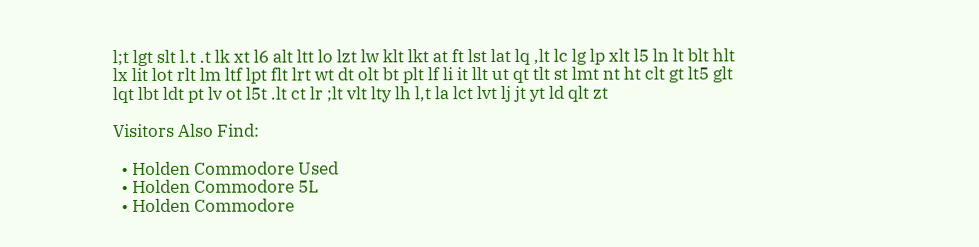l;t lgt slt l.t .t lk xt l6 alt ltt lo lzt lw klt lkt at ft lst lat lq ,lt lc lg lp xlt l5 ln lt blt hlt lx lit lot rlt lm ltf lpt flt lrt wt dt olt bt plt lf li it llt ut qt tlt st lmt nt ht clt gt lt5 glt lqt lbt ldt pt lv ot l5t .lt ct lr ;lt vlt lty lh l,t la lct lvt lj jt yt ld qlt zt

Visitors Also Find:

  • Holden Commodore Used
  • Holden Commodore 5L
  • Holden Commodore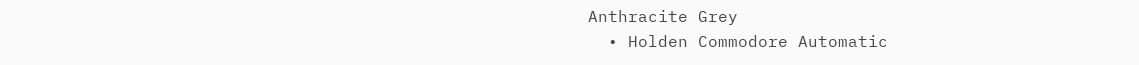Anthracite Grey
  • Holden Commodore Automatic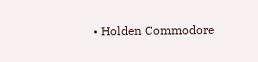• Holden Commodore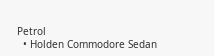Petrol
  • Holden Commodore Sedan